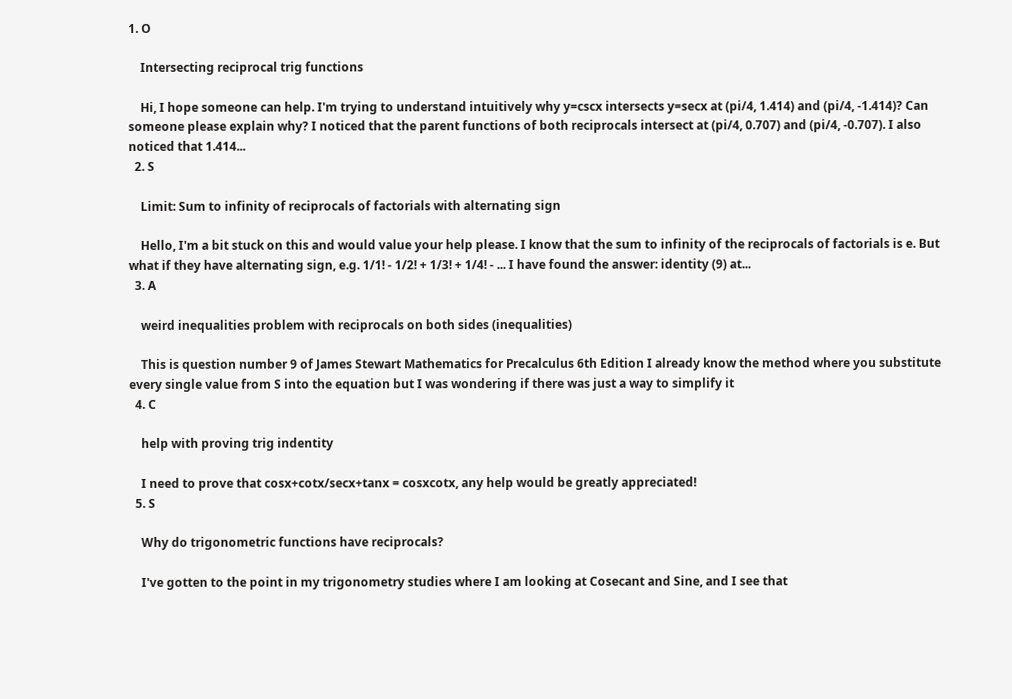1. O

    Intersecting reciprocal trig functions

    Hi, I hope someone can help. I'm trying to understand intuitively why y=cscx intersects y=secx at (pi/4, 1.414) and (pi/4, -1.414)? Can someone please explain why? I noticed that the parent functions of both reciprocals intersect at (pi/4, 0.707) and (pi/4, -0.707). I also noticed that 1.414...
  2. S

    Limit: Sum to infinity of reciprocals of factorials with alternating sign

    Hello, I'm a bit stuck on this and would value your help please. I know that the sum to infinity of the reciprocals of factorials is e. But what if they have alternating sign, e.g. 1/1! - 1/2! + 1/3! + 1/4! - ... I have found the answer: identity (9) at...
  3. A

    weird inequalities problem with reciprocals on both sides (inequalities)

    This is question number 9 of James Stewart Mathematics for Precalculus 6th Edition I already know the method where you substitute every single value from S into the equation but I was wondering if there was just a way to simplify it
  4. C

    help with proving trig indentity

    I need to prove that cosx+cotx/secx+tanx = cosxcotx, any help would be greatly appreciated!
  5. S

    Why do trigonometric functions have reciprocals?

    I've gotten to the point in my trigonometry studies where I am looking at Cosecant and Sine, and I see that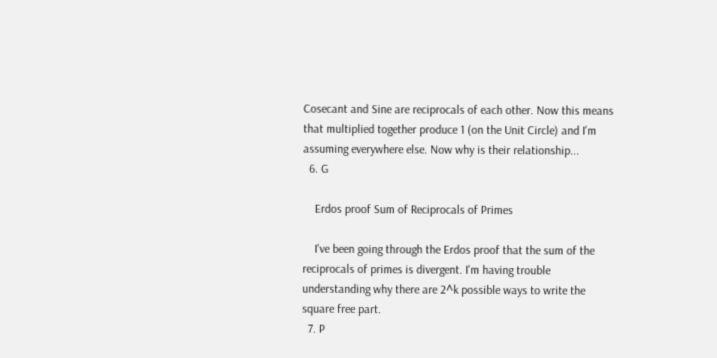Cosecant and Sine are reciprocals of each other. Now this means that multiplied together produce 1 (on the Unit Circle) and I'm assuming everywhere else. Now why is their relationship...
  6. G

    Erdos proof Sum of Reciprocals of Primes

    I've been going through the Erdos proof that the sum of the reciprocals of primes is divergent. I'm having trouble understanding why there are 2^k possible ways to write the square free part.
  7. P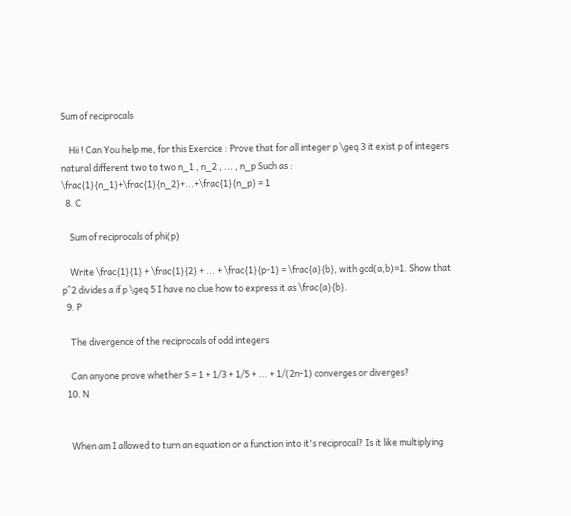Sum of reciprocals

    Hii ! Can You help me, for this Exercice : Prove that for all integer p \geq 3 it exist p of integers natural different two to two n_1 , n_2 , ... , n_p Such as : \frac{1}{n_1}+\frac{1}{n_2}+...+\frac{1}{n_p} = 1
  8. C

    Sum of reciprocals of phi(p)

    Write \frac{1}{1} + \frac{1}{2} + ... + \frac{1}{p-1} = \frac{a}{b}, with gcd(a,b)=1. Show that p^2 divides a if p \geq 5 I have no clue how to express it as \frac{a}{b}.
  9. P

    The divergence of the reciprocals of odd integers

    Can anyone prove whether S = 1 + 1/3 + 1/5 + ... + 1/(2n-1) converges or diverges?
  10. N


    When am I allowed to turn an equation or a function into it's reciprocal? Is it like multiplying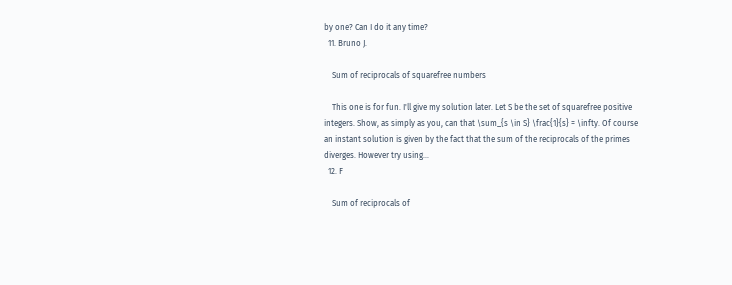by one? Can I do it any time?
  11. Bruno J.

    Sum of reciprocals of squarefree numbers

    This one is for fun. I'll give my solution later. Let S be the set of squarefree positive integers. Show, as simply as you, can that \sum_{s \in S} \frac{1}{s} = \infty. Of course an instant solution is given by the fact that the sum of the reciprocals of the primes diverges. However try using...
  12. F

    Sum of reciprocals of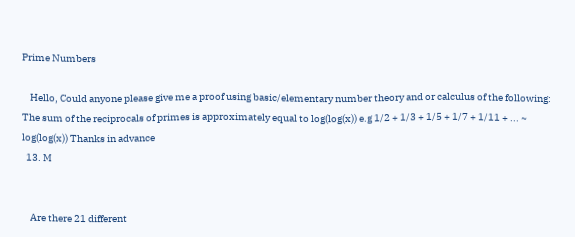Prime Numbers

    Hello, Could anyone please give me a proof using basic/elementary number theory and or calculus of the following: The sum of the reciprocals of primes is approximately equal to log(log(x)) e.g 1/2 + 1/3 + 1/5 + 1/7 + 1/11 + ... ~ log(log(x)) Thanks in advance
  13. M


    Are there 21 different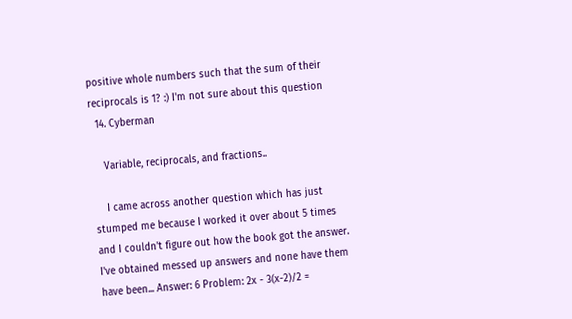positive whole numbers such that the sum of their reciprocals is 1? :) I'm not sure about this question
  14. Cyberman

    Variable, reciprocals, and fractions..

    I came across another question which has just stumped me because I worked it over about 5 times and I couldn't figure out how the book got the answer. I've obtained messed up answers and none have them have been... Answer: 6 Problem: 2x - 3(x-2)/2 =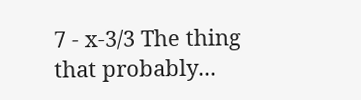7 - x-3/3 The thing that probably...